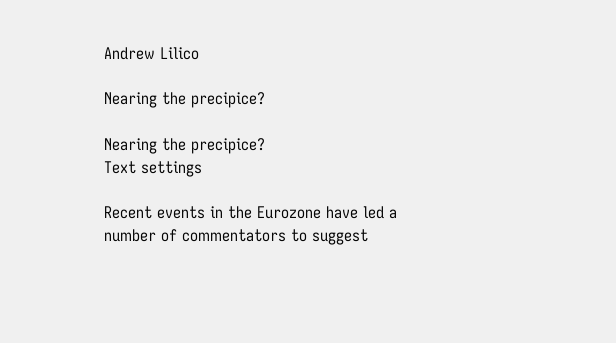Andrew Lilico

Nearing the precipice?

Nearing the precipice?
Text settings

Recent events in the Eurozone have led a number of commentators to suggest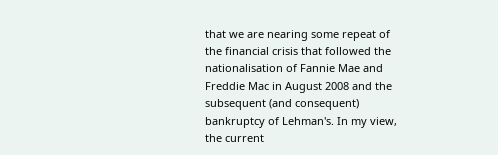that we are nearing some repeat of the financial crisis that followed the nationalisation of Fannie Mae and Freddie Mac in August 2008 and the subsequent (and consequent) bankruptcy of Lehman's. In my view, the current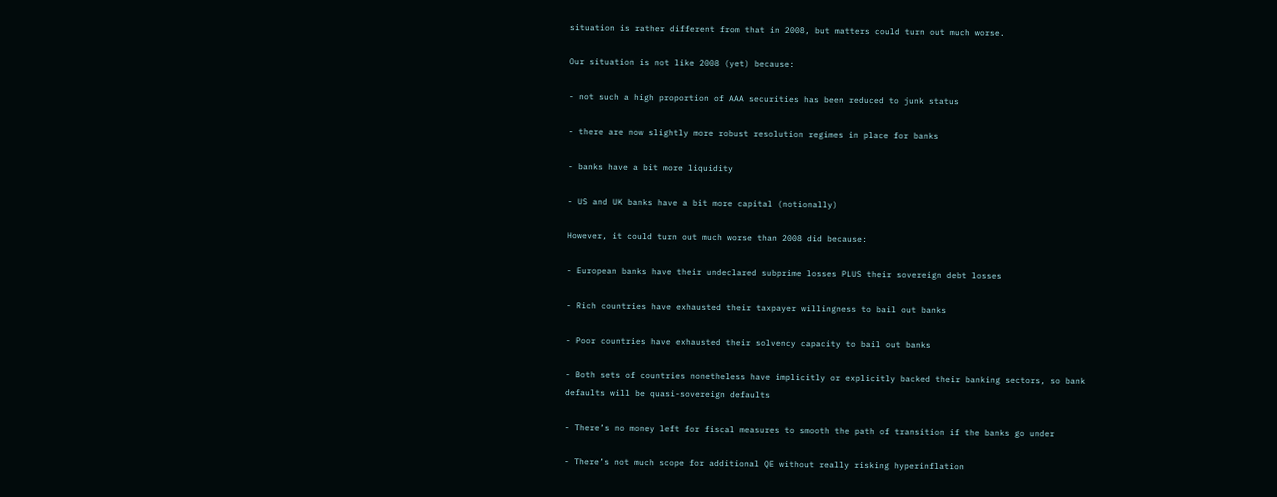situation is rather different from that in 2008, but matters could turn out much worse.

Our situation is not like 2008 (yet) because:

- not such a high proportion of AAA securities has been reduced to junk status

- there are now slightly more robust resolution regimes in place for banks

- banks have a bit more liquidity

- US and UK banks have a bit more capital (notionally)

However, it could turn out much worse than 2008 did because:

- European banks have their undeclared subprime losses PLUS their sovereign debt losses

- Rich countries have exhausted their taxpayer willingness to bail out banks

- Poor countries have exhausted their solvency capacity to bail out banks

- Both sets of countries nonetheless have implicitly or explicitly backed their banking sectors, so bank defaults will be quasi-sovereign defaults

- There’s no money left for fiscal measures to smooth the path of transition if the banks go under

- There’s not much scope for additional QE without really risking hyperinflation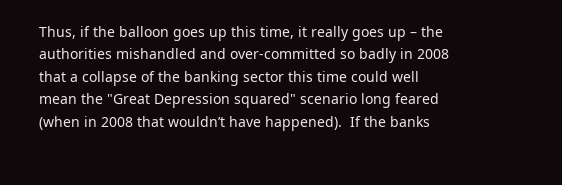Thus, if the balloon goes up this time, it really goes up – the authorities mishandled and over-committed so badly in 2008 that a collapse of the banking sector this time could well mean the "Great Depression squared" scenario long feared (when in 2008 that wouldn’t have happened).  If the banks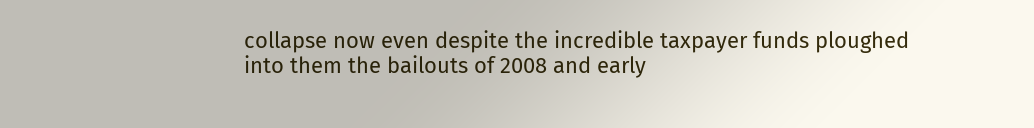collapse now even despite the incredible taxpayer funds ploughed into them the bailouts of 2008 and early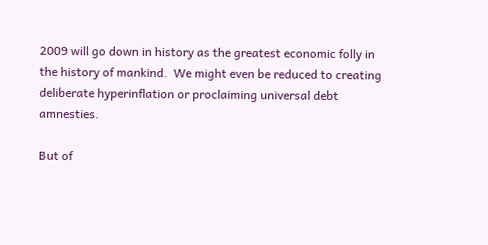2009 will go down in history as the greatest economic folly in the history of mankind.  We might even be reduced to creating deliberate hyperinflation or proclaiming universal debt amnesties.

But of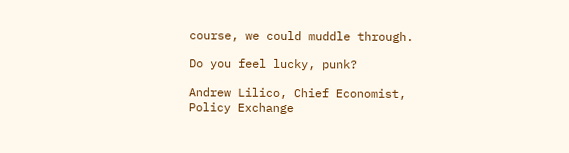course, we could muddle through.

Do you feel lucky, punk?

Andrew Lilico, Chief Economist, Policy Exchange